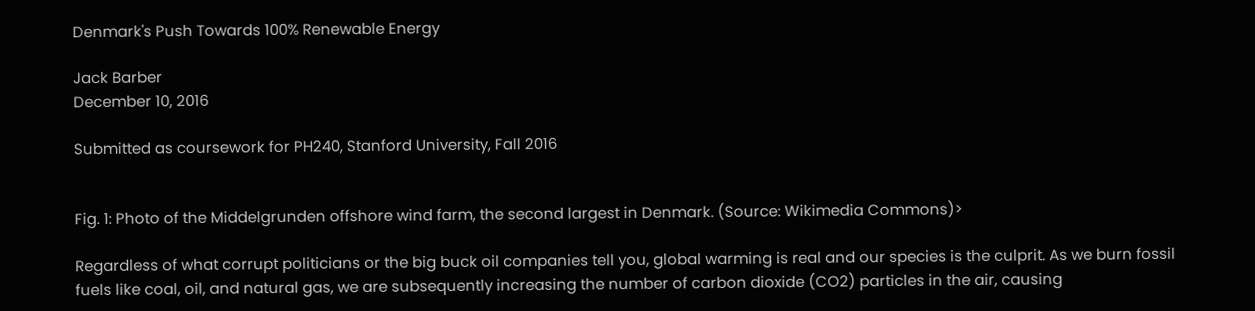Denmark's Push Towards 100% Renewable Energy

Jack Barber
December 10, 2016

Submitted as coursework for PH240, Stanford University, Fall 2016


Fig. 1: Photo of the Middelgrunden offshore wind farm, the second largest in Denmark. (Source: Wikimedia Commons)>

Regardless of what corrupt politicians or the big buck oil companies tell you, global warming is real and our species is the culprit. As we burn fossil fuels like coal, oil, and natural gas, we are subsequently increasing the number of carbon dioxide (CO2) particles in the air, causing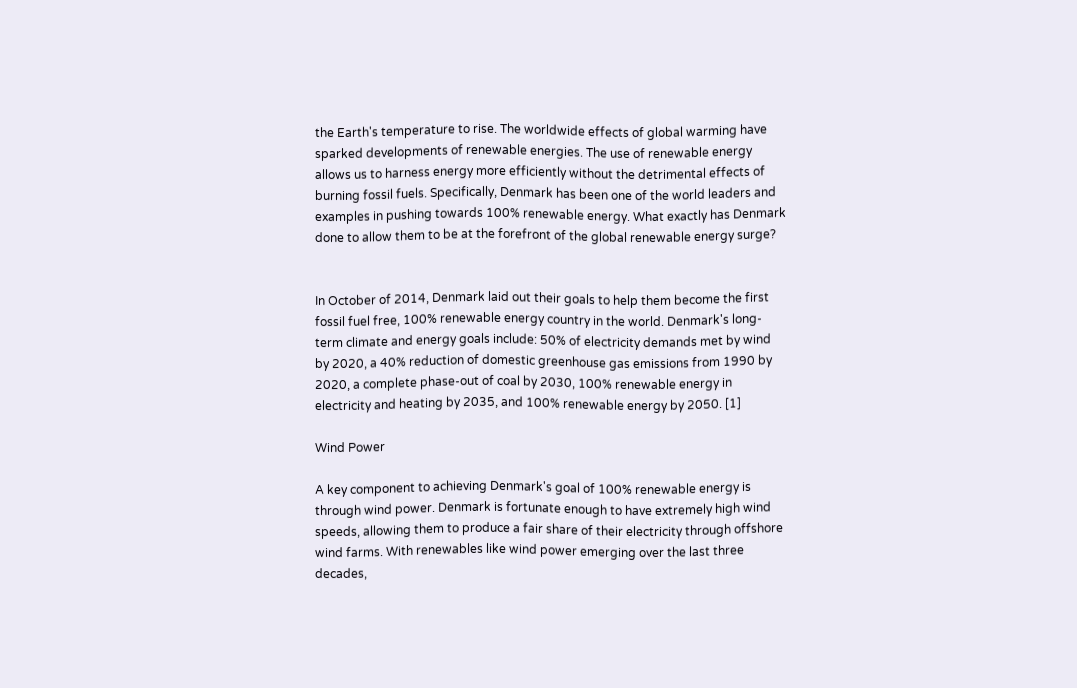the Earth's temperature to rise. The worldwide effects of global warming have sparked developments of renewable energies. The use of renewable energy allows us to harness energy more efficiently without the detrimental effects of burning fossil fuels. Specifically, Denmark has been one of the world leaders and examples in pushing towards 100% renewable energy. What exactly has Denmark done to allow them to be at the forefront of the global renewable energy surge?


In October of 2014, Denmark laid out their goals to help them become the first fossil fuel free, 100% renewable energy country in the world. Denmark's long-term climate and energy goals include: 50% of electricity demands met by wind by 2020, a 40% reduction of domestic greenhouse gas emissions from 1990 by 2020, a complete phase-out of coal by 2030, 100% renewable energy in electricity and heating by 2035, and 100% renewable energy by 2050. [1]

Wind Power

A key component to achieving Denmark's goal of 100% renewable energy is through wind power. Denmark is fortunate enough to have extremely high wind speeds, allowing them to produce a fair share of their electricity through offshore wind farms. With renewables like wind power emerging over the last three decades,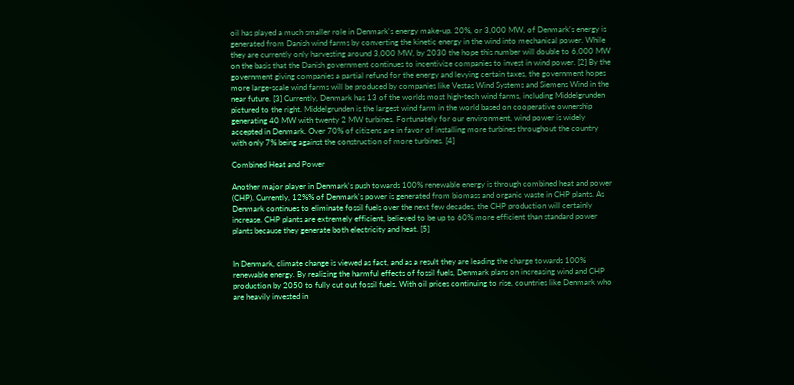oil has played a much smaller role in Denmark's energy make-up. 20%, or 3,000 MW, of Denmark's energy is generated from Danish wind farms by converting the kinetic energy in the wind into mechanical power. While they are currently only harvesting around 3,000 MW, by 2030 the hope this number will double to 6,000 MW on the basis that the Danish government continues to incentivize companies to invest in wind power. [2] By the government giving companies a partial refund for the energy and levying certain taxes, the government hopes more large-scale wind farms will be produced by companies like Vestas Wind Systems and Siemens Wind in the near future. [3] Currently, Denmark has 13 of the worlds most high-tech wind farms, including Middelgrunden pictured to the right. Middelgrunden is the largest wind farm in the world based on cooperative ownership generating 40 MW with twenty 2 MW turbines. Fortunately for our environment, wind power is widely accepted in Denmark. Over 70% of citizens are in favor of installing more turbines throughout the country with only 7% being against the construction of more turbines. [4]

Combined Heat and Power

Another major player in Denmark's push towards 100% renewable energy is through combined heat and power (CHP). Currently, 12%% of Denmark's power is generated from biomass and organic waste in CHP plants. As Denmark continues to eliminate fossil fuels over the next few decades, the CHP production will certainly increase. CHP plants are extremely efficient, believed to be up to 60% more efficient than standard power plants because they generate both electricity and heat. [5]


In Denmark, climate change is viewed as fact, and as a result they are leading the charge towards 100% renewable energy. By realizing the harmful effects of fossil fuels, Denmark plans on increasing wind and CHP production by 2050 to fully cut out fossil fuels. With oil prices continuing to rise, countries like Denmark who are heavily invested in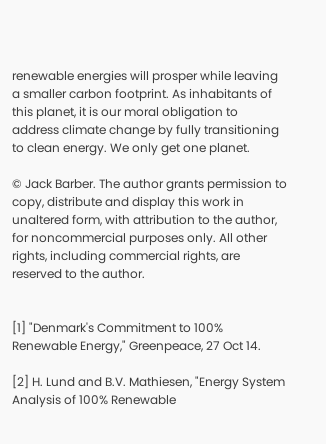renewable energies will prosper while leaving a smaller carbon footprint. As inhabitants of this planet, it is our moral obligation to address climate change by fully transitioning to clean energy. We only get one planet.

© Jack Barber. The author grants permission to copy, distribute and display this work in unaltered form, with attribution to the author, for noncommercial purposes only. All other rights, including commercial rights, are reserved to the author.


[1] "Denmark's Commitment to 100% Renewable Energy," Greenpeace, 27 Oct 14.

[2] H. Lund and B.V. Mathiesen, "Energy System Analysis of 100% Renewable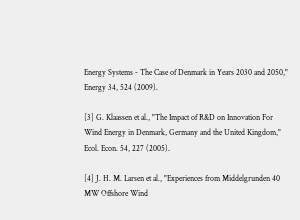Energy Systems - The Case of Denmark in Years 2030 and 2050," Energy 34, 524 (2009).

[3] G. Klaassen et al., "The Impact of R&D on Innovation For Wind Energy in Denmark, Germany and the United Kingdom," Ecol. Econ. 54, 227 (2005).

[4] J. H. M. Larsen et al., "Experiences from Middelgrunden 40 MW Offshore Wind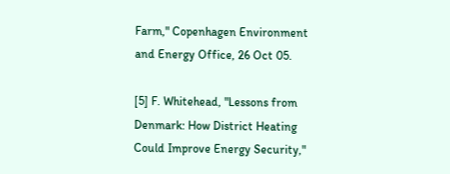Farm," Copenhagen Environment and Energy Office, 26 Oct 05.

[5] F. Whitehead, "Lessons from Denmark: How District Heating Could Improve Energy Security,"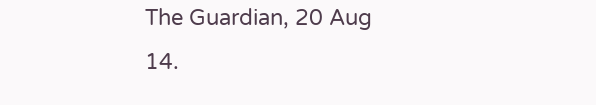The Guardian, 20 Aug 14.